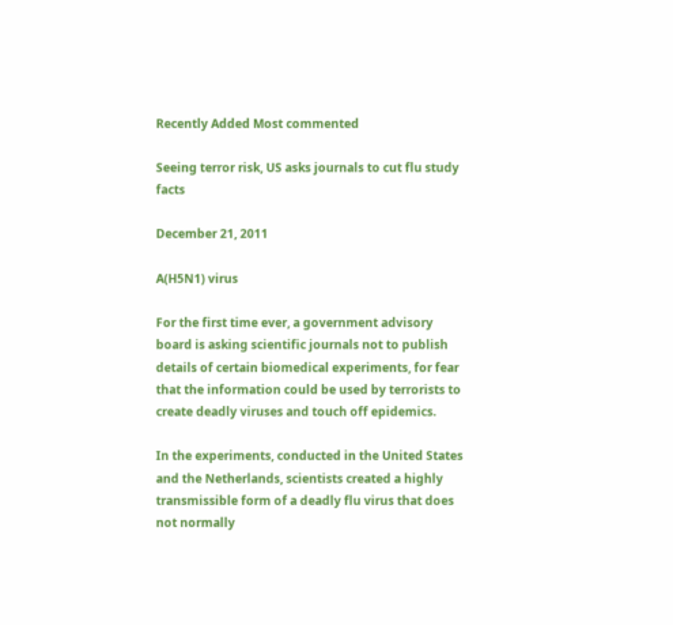Recently Added Most commented

Seeing terror risk, US asks journals to cut flu study facts

December 21, 2011

A(H5N1) virus

For the first time ever, a government advisory board is asking scientific journals not to publish details of certain biomedical experiments, for fear that the information could be used by terrorists to create deadly viruses and touch off epidemics.

In the experiments, conducted in the United States and the Netherlands, scientists created a highly transmissible form of a deadly flu virus that does not normally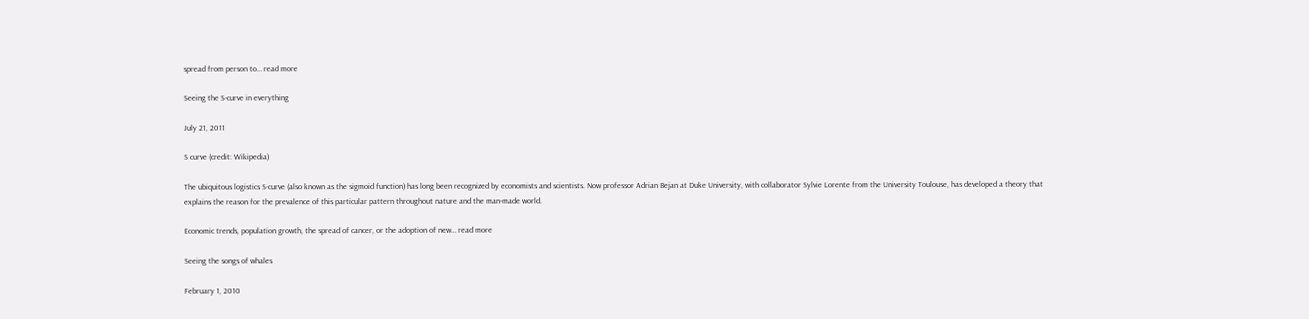spread from person to… read more

Seeing the S-curve in everything

July 21, 2011

S curve (credit: Wikipedia)

The ubiquitous logistics S-curve (also known as the sigmoid function) has long been recognized by economists and scientists. Now professor Adrian Bejan at Duke University, with collaborator Sylvie Lorente from the University Toulouse, has developed a theory that explains the reason for the prevalence of this particular pattern throughout nature and the man-made world.

Economic trends, population growth, the spread of cancer, or the adoption of new… read more

Seeing the songs of whales

February 1, 2010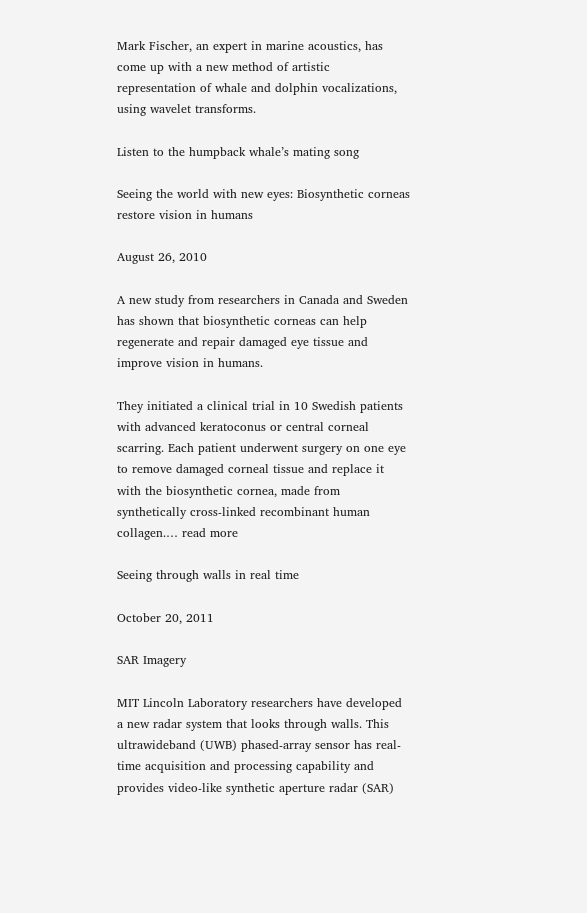Mark Fischer, an expert in marine acoustics, has come up with a new method of artistic representation of whale and dolphin vocalizations, using wavelet transforms.

Listen to the humpback whale’s mating song

Seeing the world with new eyes: Biosynthetic corneas restore vision in humans

August 26, 2010

A new study from researchers in Canada and Sweden has shown that biosynthetic corneas can help regenerate and repair damaged eye tissue and improve vision in humans.

They initiated a clinical trial in 10 Swedish patients with advanced keratoconus or central corneal scarring. Each patient underwent surgery on one eye to remove damaged corneal tissue and replace it with the biosynthetic cornea, made from synthetically cross-linked recombinant human collagen.… read more

Seeing through walls in real time

October 20, 2011

SAR Imagery

MIT Lincoln Laboratory researchers have developed a new radar system that looks through walls. This ultrawideband (UWB) phased-array sensor has real-time acquisition and processing capability and provides video-like synthetic aperture radar (SAR)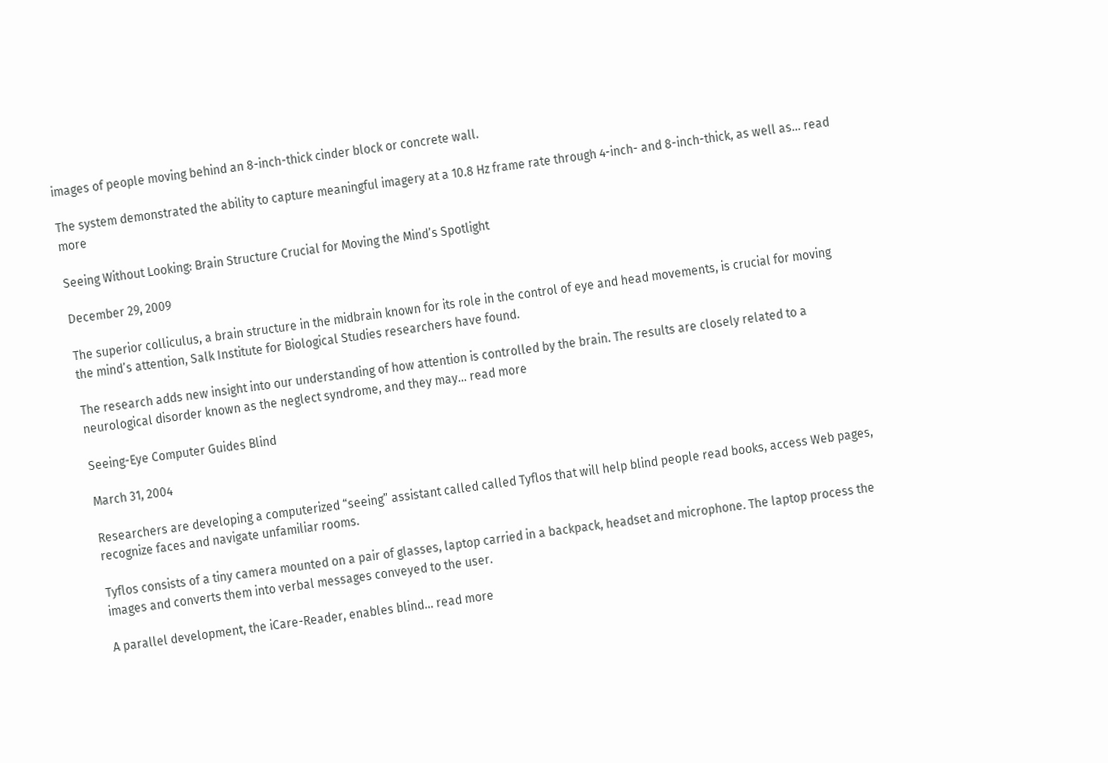images of people moving behind an 8-inch-thick cinder block or concrete wall.

The system demonstrated the ability to capture meaningful imagery at a 10.8 Hz frame rate through 4-inch- and 8-inch-thick, as well as… read more

Seeing Without Looking: Brain Structure Crucial for Moving the Mind’s Spotlight

December 29, 2009

The superior colliculus, a brain structure in the midbrain known for its role in the control of eye and head movements, is crucial for moving the mind’s attention, Salk Institute for Biological Studies researchers have found.

The research adds new insight into our understanding of how attention is controlled by the brain. The results are closely related to a neurological disorder known as the neglect syndrome, and they may… read more

Seeing-Eye Computer Guides Blind

March 31, 2004

Researchers are developing a computerized “seeing” assistant called called Tyflos that will help blind people read books, access Web pages, recognize faces and navigate unfamiliar rooms.

Tyflos consists of a tiny camera mounted on a pair of glasses, laptop carried in a backpack, headset and microphone. The laptop process the images and converts them into verbal messages conveyed to the user.

A parallel development, the iCare-Reader, enables blind… read more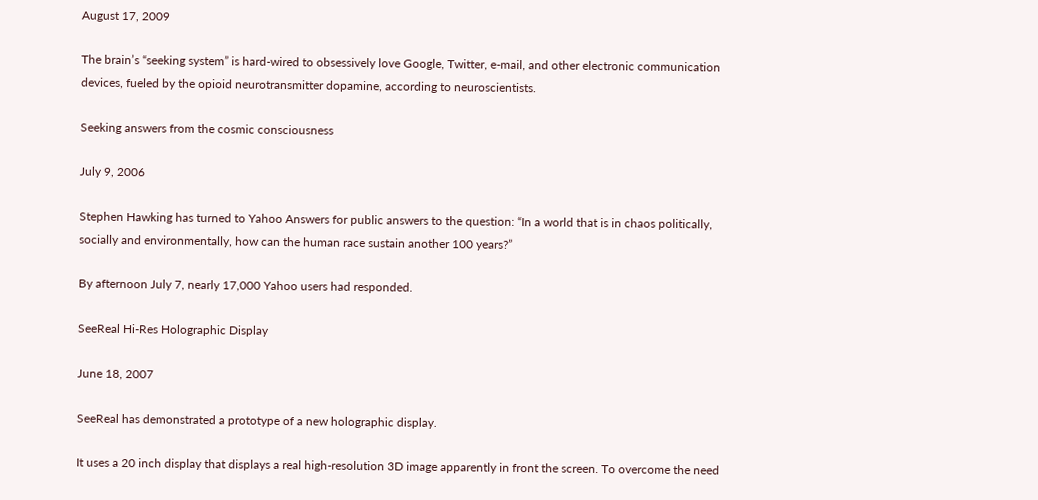August 17, 2009

The brain’s “seeking system” is hard-wired to obsessively love Google, Twitter, e-mail, and other electronic communication devices, fueled by the opioid neurotransmitter dopamine, according to neuroscientists.

Seeking answers from the cosmic consciousness

July 9, 2006

Stephen Hawking has turned to Yahoo Answers for public answers to the question: “In a world that is in chaos politically, socially and environmentally, how can the human race sustain another 100 years?”

By afternoon July 7, nearly 17,000 Yahoo users had responded.

SeeReal Hi-Res Holographic Display

June 18, 2007

SeeReal has demonstrated a prototype of a new holographic display.

It uses a 20 inch display that displays a real high-resolution 3D image apparently in front the screen. To overcome the need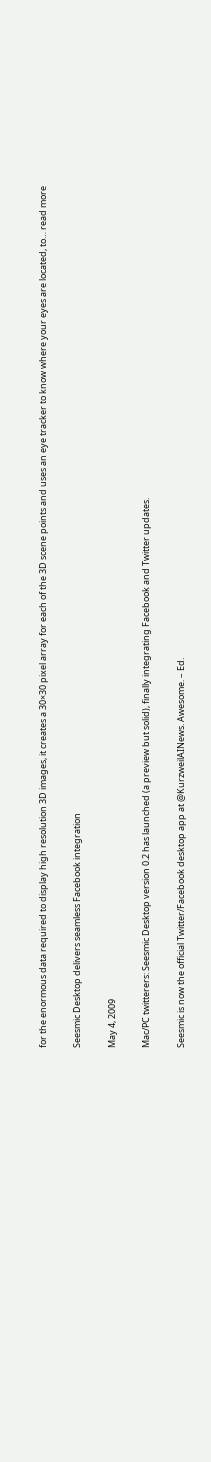for the enormous data required to display high resolution 3D images, it creates a 30×30 pixel array for each of the 3D scene points and uses an eye tracker to know where your eyes are located, to… read more

Seesmic Desktop delivers seamless Facebook integration

May 4, 2009

Mac/PC twitterers: Seesmic Desktop version 0.2 has launched (a preview but solid), finally integrating Facebook and Twitter updates.

Seesmic is now the official Twitter/Facebook desktop app at @KurzweilAINews. Awesome. – Ed.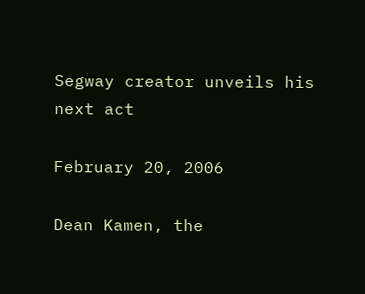Segway creator unveils his next act

February 20, 2006

Dean Kamen, the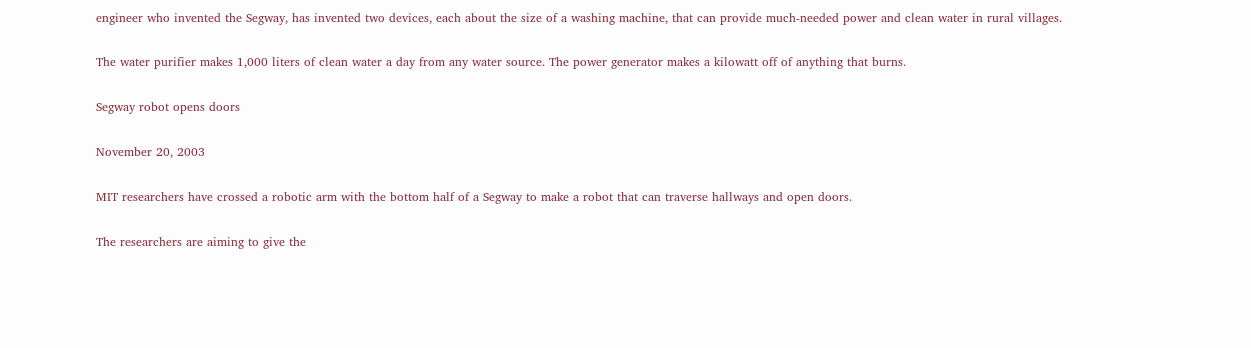engineer who invented the Segway, has invented two devices, each about the size of a washing machine, that can provide much-needed power and clean water in rural villages.

The water purifier makes 1,000 liters of clean water a day from any water source. The power generator makes a kilowatt off of anything that burns.

Segway robot opens doors

November 20, 2003

MIT researchers have crossed a robotic arm with the bottom half of a Segway to make a robot that can traverse hallways and open doors.

The researchers are aiming to give the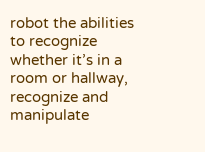robot the abilities to recognize whether it’s in a room or hallway, recognize and manipulate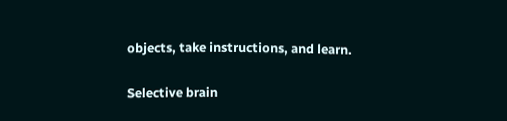objects, take instructions, and learn.

Selective brain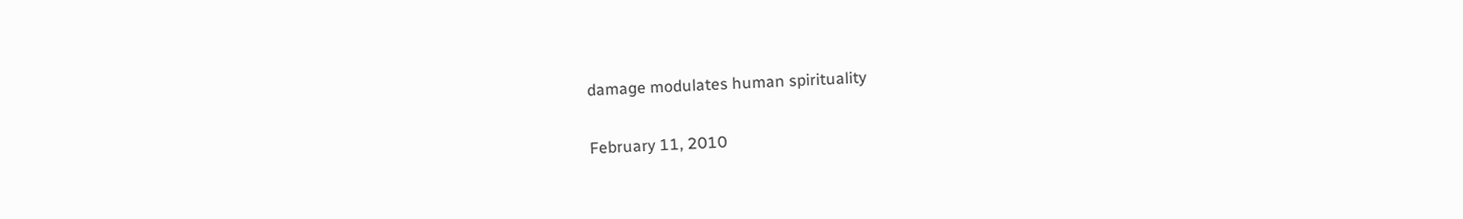damage modulates human spirituality

February 11, 2010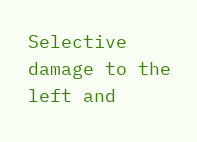Selective damage to the left and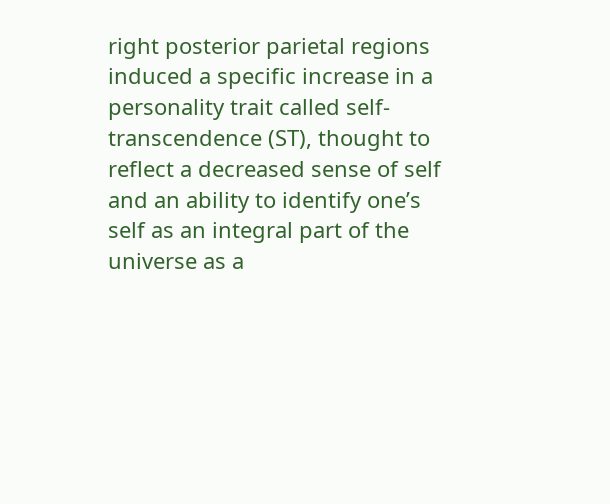right posterior parietal regions induced a specific increase in a personality trait called self-transcendence (ST), thought to reflect a decreased sense of self and an ability to identify one’s self as an integral part of the universe as a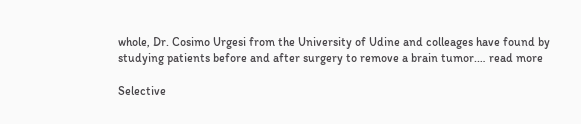whole, Dr. Cosimo Urgesi from the University of Udine and colleages have found by studying patients before and after surgery to remove a brain tumor.… read more

Selective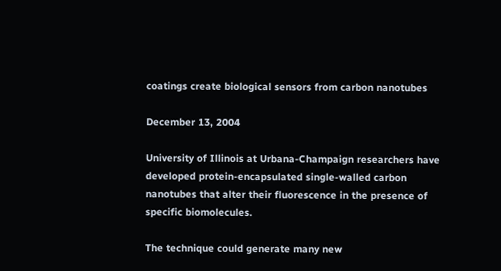coatings create biological sensors from carbon nanotubes

December 13, 2004

University of Illinois at Urbana-Champaign researchers have developed protein-encapsulated single-walled carbon nanotubes that alter their fluorescence in the presence of specific biomolecules.

The technique could generate many new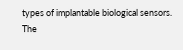types of implantable biological sensors. The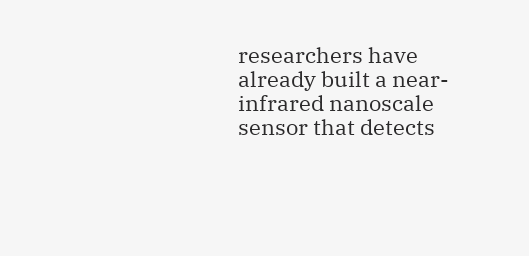researchers have already built a near-infrared nanoscale sensor that detects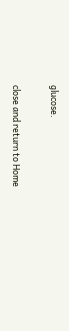glucose.

close and return to Home